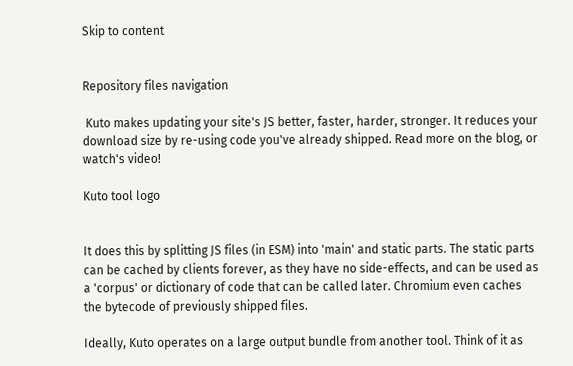Skip to content


Repository files navigation

 Kuto makes updating your site's JS better, faster, harder, stronger. It reduces your download size by re-using code you've already shipped. Read more on the blog, or watch's video!

Kuto tool logo


It does this by splitting JS files (in ESM) into 'main' and static parts. The static parts can be cached by clients forever, as they have no side-effects, and can be used as a 'corpus' or dictionary of code that can be called later. Chromium even caches the bytecode of previously shipped files.

Ideally, Kuto operates on a large output bundle from another tool. Think of it as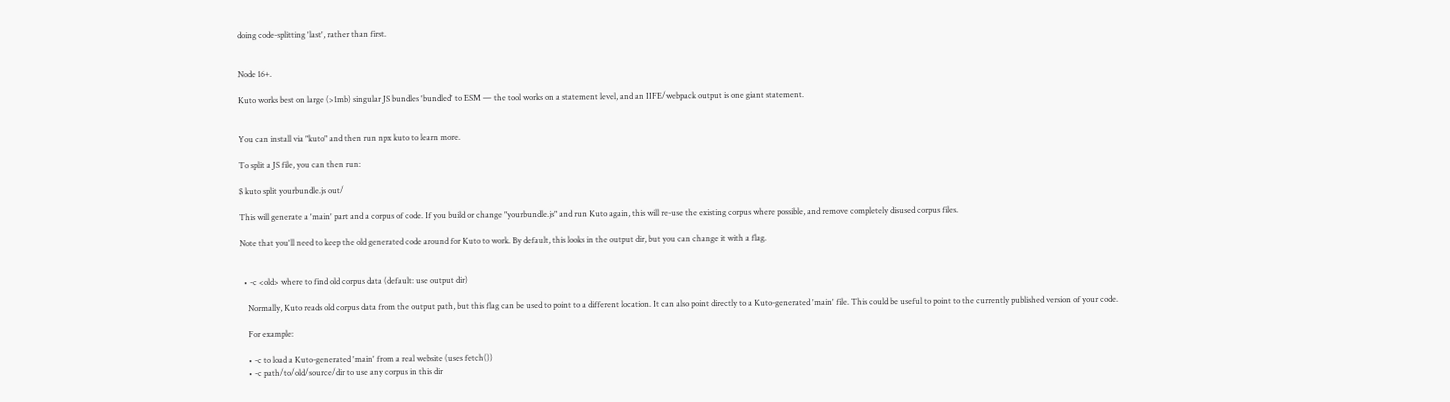doing code-splitting 'last', rather than first.


Node 16+.

Kuto works best on large (>1mb) singular JS bundles 'bundled' to ESM — the tool works on a statement level, and an IIFE/webpack output is one giant statement.


You can install via "kuto" and then run npx kuto to learn more.

To split a JS file, you can then run:

$ kuto split yourbundle.js out/

This will generate a 'main' part and a corpus of code. If you build or change "yourbundle.js" and run Kuto again, this will re-use the existing corpus where possible, and remove completely disused corpus files.

Note that you'll need to keep the old generated code around for Kuto to work. By default, this looks in the output dir, but you can change it with a flag.


  • -c <old> where to find old corpus data (default: use output dir)

    Normally, Kuto reads old corpus data from the output path, but this flag can be used to point to a different location. It can also point directly to a Kuto-generated 'main' file. This could be useful to point to the currently published version of your code.

    For example:

    • -c to load a Kuto-generated 'main' from a real website (uses fetch())
    • -c path/to/old/source/dir to use any corpus in this dir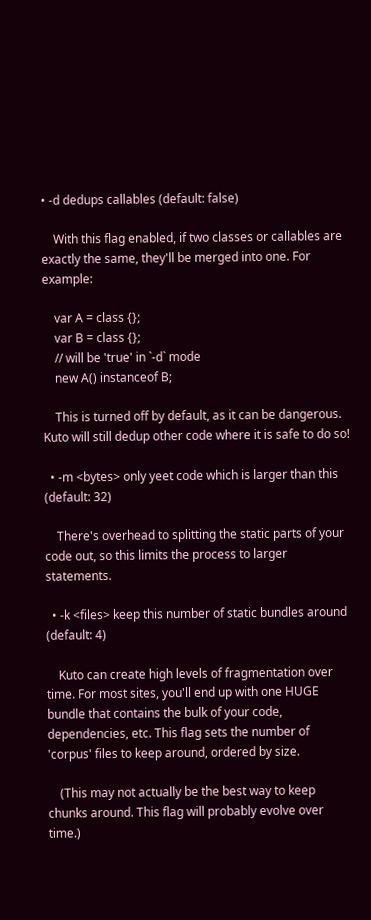• -d dedups callables (default: false)

    With this flag enabled, if two classes or callables are exactly the same, they'll be merged into one. For example:

    var A = class {};
    var B = class {};
    // will be 'true' in `-d` mode
    new A() instanceof B;

    This is turned off by default, as it can be dangerous. Kuto will still dedup other code where it is safe to do so!

  • -m <bytes> only yeet code which is larger than this (default: 32)

    There's overhead to splitting the static parts of your code out, so this limits the process to larger statements.

  • -k <files> keep this number of static bundles around (default: 4)

    Kuto can create high levels of fragmentation over time. For most sites, you'll end up with one HUGE bundle that contains the bulk of your code, dependencies, etc. This flag sets the number of 'corpus' files to keep around, ordered by size.

    (This may not actually be the best way to keep chunks around. This flag will probably evolve over time.)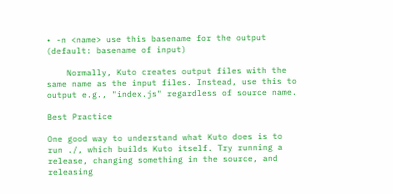• -n <name> use this basename for the output (default: basename of input)

    Normally, Kuto creates output files with the same name as the input files. Instead, use this to output e.g., "index.js" regardless of source name.

Best Practice

One good way to understand what Kuto does is to run ./, which builds Kuto itself. Try running a release, changing something in the source, and releasing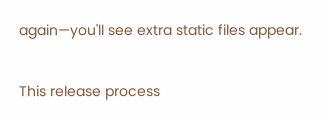again—you'll see extra static files appear.

This release process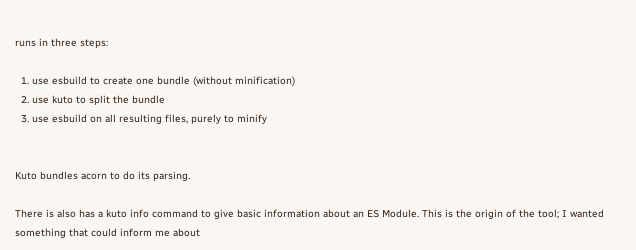runs in three steps:

  1. use esbuild to create one bundle (without minification)
  2. use kuto to split the bundle
  3. use esbuild on all resulting files, purely to minify


Kuto bundles acorn to do its parsing.

There is also has a kuto info command to give basic information about an ES Module. This is the origin of the tool; I wanted something that could inform me about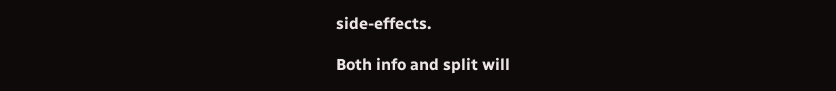side-effects.

Both info and split will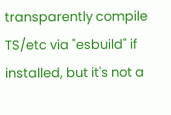transparently compile TS/etc via "esbuild" if installed, but it's not a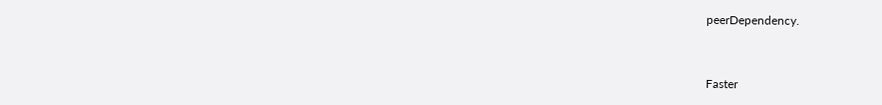peerDependency.


Faster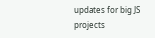updates for big JS projects